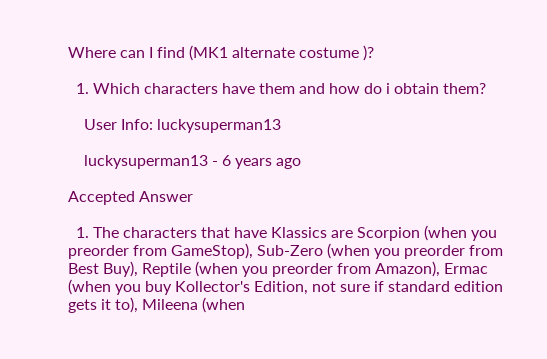Where can I find (MK1 alternate costume )?

  1. Which characters have them and how do i obtain them?

    User Info: luckysuperman13

    luckysuperman13 - 6 years ago

Accepted Answer

  1. The characters that have Klassics are Scorpion (when you preorder from GameStop), Sub-Zero (when you preorder from Best Buy), Reptile (when you preorder from Amazon), Ermac (when you buy Kollector's Edition, not sure if standard edition gets it to), Mileena (when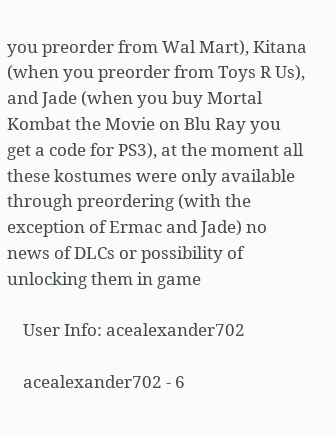you preorder from Wal Mart), Kitana (when you preorder from Toys R Us), and Jade (when you buy Mortal Kombat the Movie on Blu Ray you get a code for PS3), at the moment all these kostumes were only available through preordering (with the exception of Ermac and Jade) no news of DLCs or possibility of unlocking them in game

    User Info: acealexander702

    acealexander702 - 6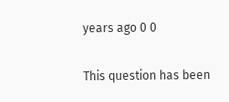years ago 0 0

This question has been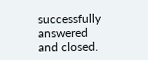successfully answered and closed.